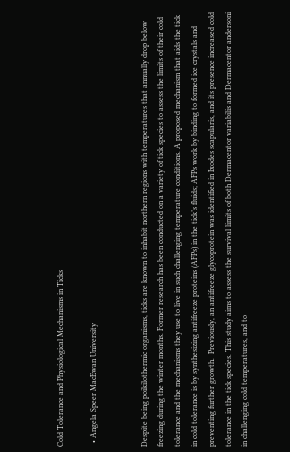Cold Tolerance and Physiological Mechanisms in Ticks

  • Angela Speer MacEwan University


Despite being poikilothermic organisms, ticks are known to inhabit northern regions with temperatures that annually drop below freezing during the winter months. Former research has been conducted on a variety of tick species to assess the limits of their cold tolerance and the mechanisms they use to live in such challenging temperature conditions. A proposed mechanism that aids the tick in cold tolerance is by synthesizing antifreeze proteins (AFPs) in the tick’s fluids; AFPs work by binding to formed ice crystals and preventing further growth.  Previously, an antifreeze glycoprotein was identified in Ixodes scapularis, and its presence increased cold tolerance in the tick species. This study aims to assess the survival limits of both Dermacentor variabilis and Dermacentor andersoni in challenging cold temperatures, and to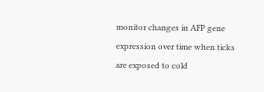monitor changes in AFP gene expression over time when ticks are exposed to cold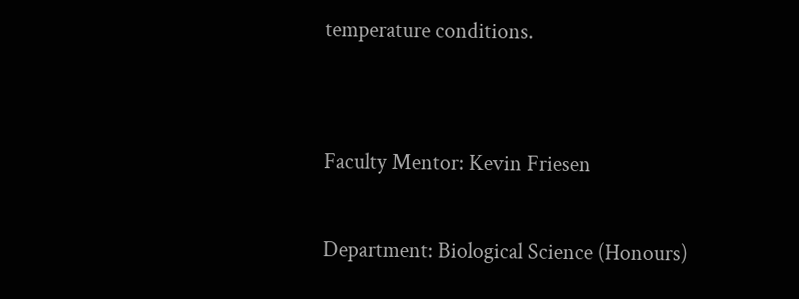temperature conditions.


Faculty Mentor: Kevin Friesen

Department: Biological Science (Honours)